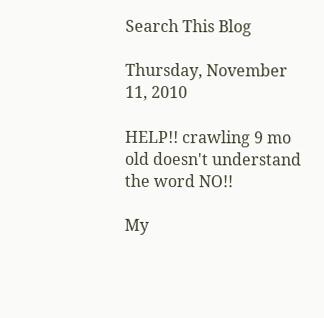Search This Blog

Thursday, November 11, 2010

HELP!! crawling 9 mo old doesn't understand the word NO!!

My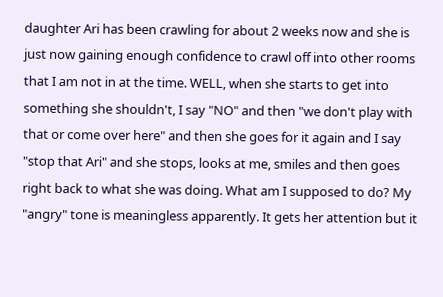daughter Ari has been crawling for about 2 weeks now and she is just now gaining enough confidence to crawl off into other rooms that I am not in at the time. WELL, when she starts to get into something she shouldn't, I say "NO" and then "we don't play with that or come over here" and then she goes for it again and I say "stop that Ari" and she stops, looks at me, smiles and then goes right back to what she was doing. What am I supposed to do? My "angry" tone is meaningless apparently. It gets her attention but it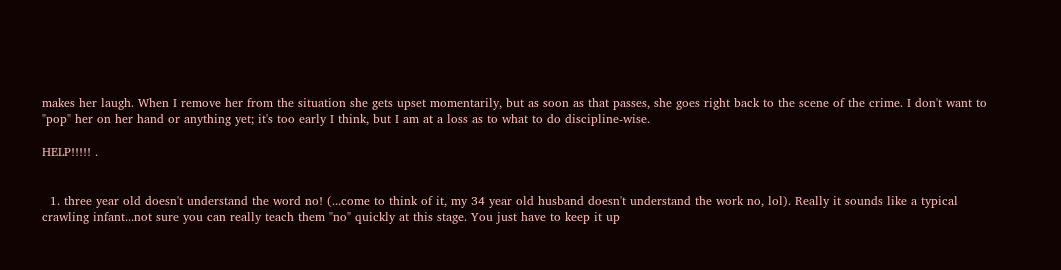makes her laugh. When I remove her from the situation she gets upset momentarily, but as soon as that passes, she goes right back to the scene of the crime. I don't want to "pop" her on her hand or anything yet; it's too early I think, but I am at a loss as to what to do discipline-wise.

HELP!!!!! .


  1. three year old doesn't understand the word no! (...come to think of it, my 34 year old husband doesn't understand the work no, lol). Really it sounds like a typical crawling infant...not sure you can really teach them "no" quickly at this stage. You just have to keep it up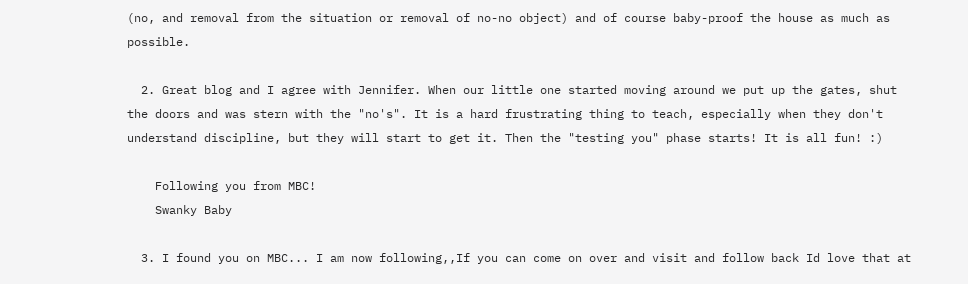(no, and removal from the situation or removal of no-no object) and of course baby-proof the house as much as possible.

  2. Great blog and I agree with Jennifer. When our little one started moving around we put up the gates, shut the doors and was stern with the "no's". It is a hard frustrating thing to teach, especially when they don't understand discipline, but they will start to get it. Then the "testing you" phase starts! It is all fun! :)

    Following you from MBC!
    Swanky Baby

  3. I found you on MBC... I am now following,,If you can come on over and visit and follow back Id love that at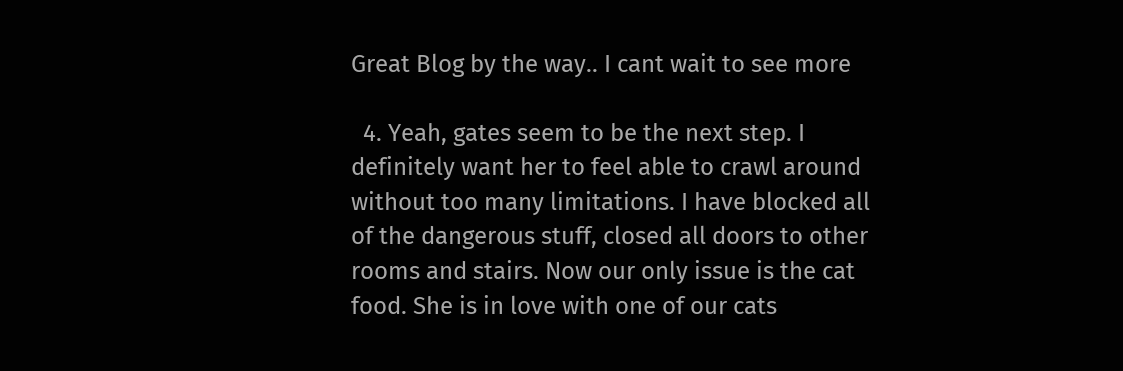Great Blog by the way.. I cant wait to see more

  4. Yeah, gates seem to be the next step. I definitely want her to feel able to crawl around without too many limitations. I have blocked all of the dangerous stuff, closed all doors to other rooms and stairs. Now our only issue is the cat food. She is in love with one of our cats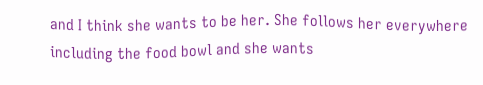and I think she wants to be her. She follows her everywhere including the food bowl and she wants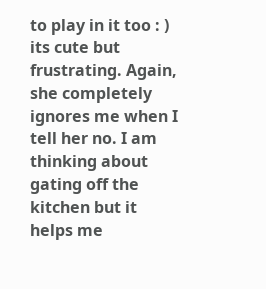to play in it too : ) its cute but frustrating. Again, she completely ignores me when I tell her no. I am thinking about gating off the kitchen but it helps me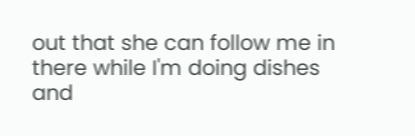out that she can follow me in there while I'm doing dishes and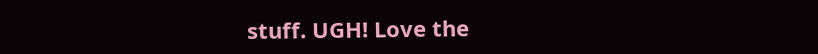stuff. UGH! Love the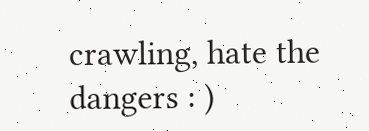crawling, hate the dangers : )